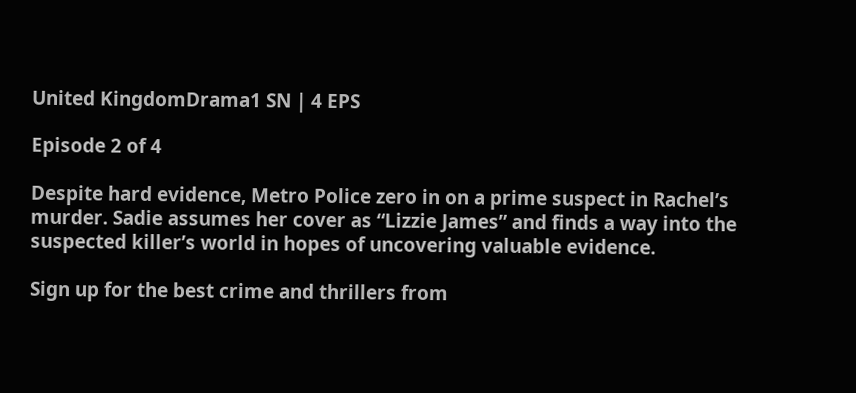United KingdomDrama1 SN | 4 EPS

Episode 2 of 4

Despite hard evidence, Metro Police zero in on a prime suspect in Rachel’s murder. Sadie assumes her cover as “Lizzie James” and finds a way into the suspected killer’s world in hopes of uncovering valuable evidence.

Sign up for the best crime and thrillers from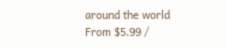around the world
From $5.99 /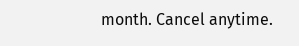month. Cancel anytime.